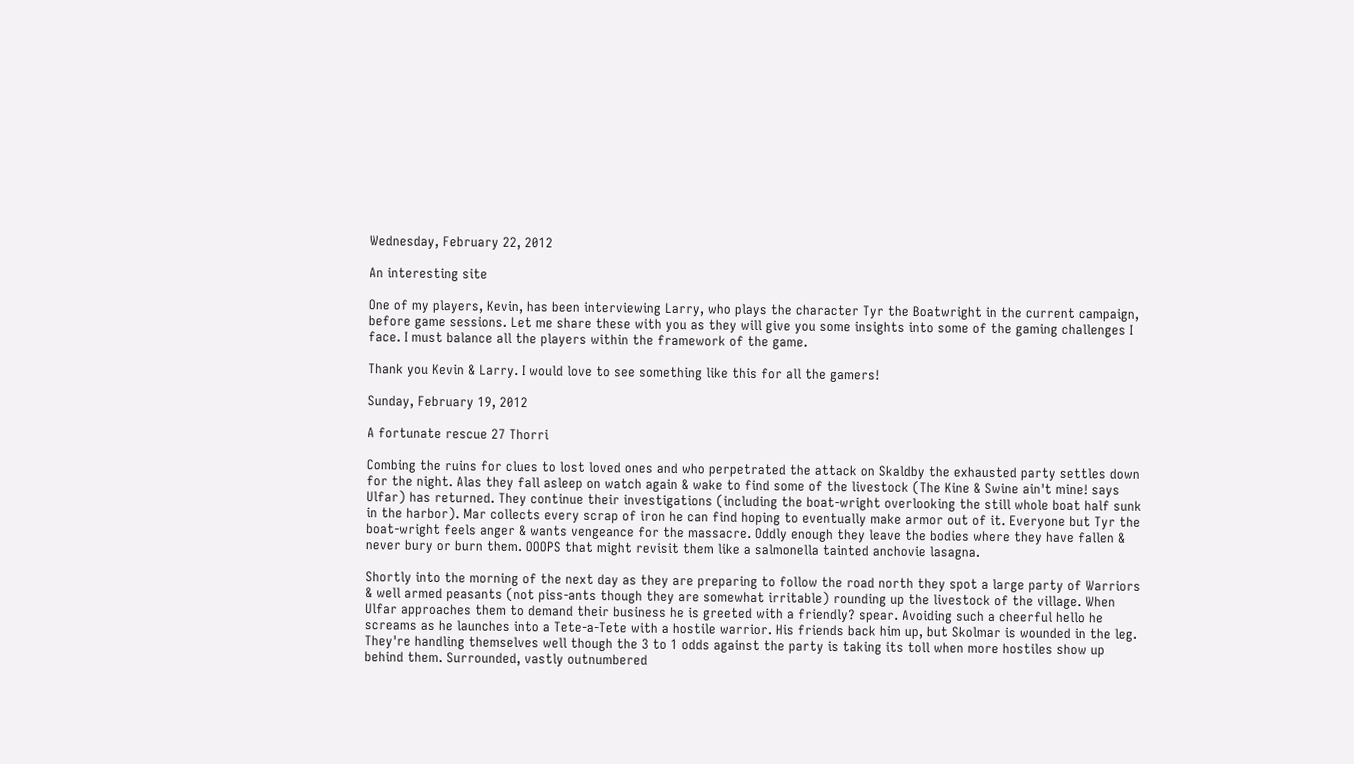Wednesday, February 22, 2012

An interesting site

One of my players, Kevin, has been interviewing Larry, who plays the character Tyr the Boatwright in the current campaign, before game sessions. Let me share these with you as they will give you some insights into some of the gaming challenges I face. I must balance all the players within the framework of the game.

Thank you Kevin & Larry. I would love to see something like this for all the gamers!

Sunday, February 19, 2012

A fortunate rescue 27 Thorri

Combing the ruins for clues to lost loved ones and who perpetrated the attack on Skaldby the exhausted party settles down for the night. Alas they fall asleep on watch again & wake to find some of the livestock (The Kine & Swine ain't mine! says Ulfar) has returned. They continue their investigations (including the boat-wright overlooking the still whole boat half sunk in the harbor). Mar collects every scrap of iron he can find hoping to eventually make armor out of it. Everyone but Tyr the boat-wright feels anger & wants vengeance for the massacre. Oddly enough they leave the bodies where they have fallen & never bury or burn them. OOOPS that might revisit them like a salmonella tainted anchovie lasagna.

Shortly into the morning of the next day as they are preparing to follow the road north they spot a large party of Warriors & well armed peasants (not piss-ants though they are somewhat irritable) rounding up the livestock of the village. When Ulfar approaches them to demand their business he is greeted with a friendly? spear. Avoiding such a cheerful hello he screams as he launches into a Tete-a-Tete with a hostile warrior. His friends back him up, but Skolmar is wounded in the leg. They're handling themselves well though the 3 to 1 odds against the party is taking its toll when more hostiles show up behind them. Surrounded, vastly outnumbered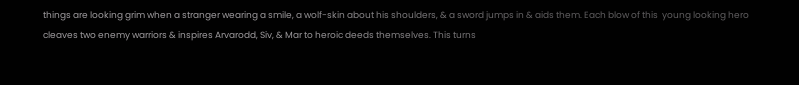things are looking grim when a stranger wearing a smile, a wolf-skin about his shoulders, & a sword jumps in & aids them. Each blow of this  young looking hero cleaves two enemy warriors & inspires Arvarodd, Siv, & Mar to heroic deeds themselves. This turns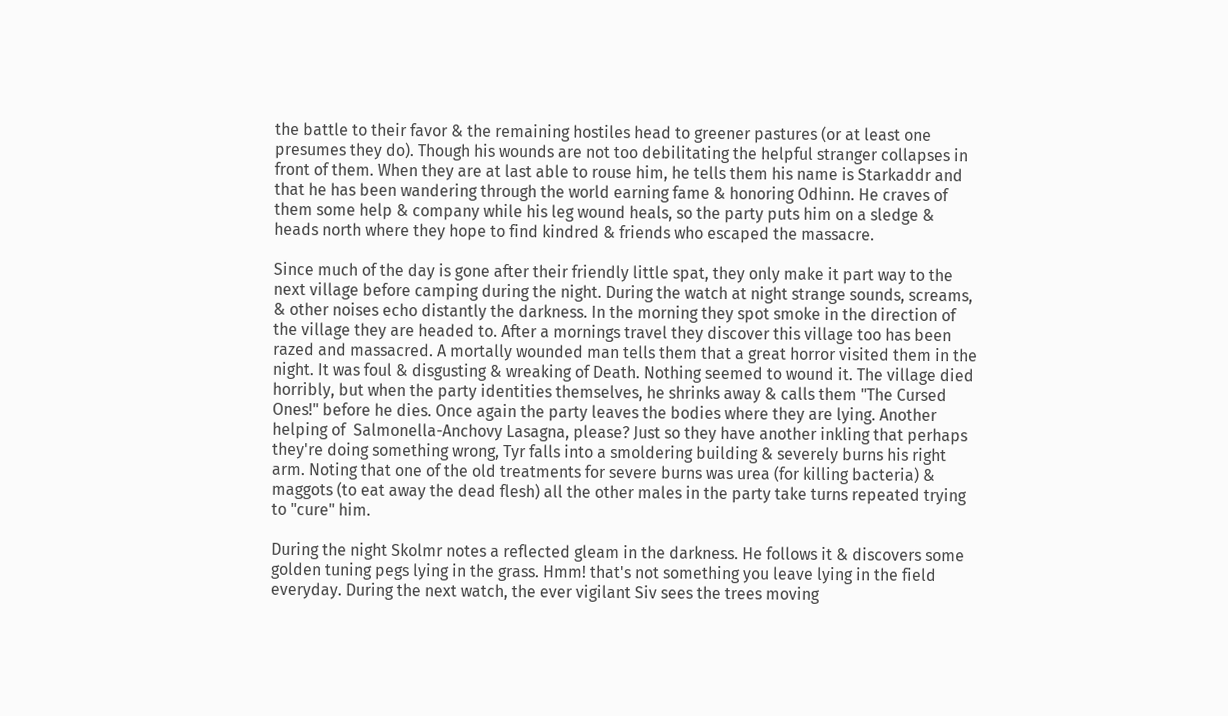the battle to their favor & the remaining hostiles head to greener pastures (or at least one presumes they do). Though his wounds are not too debilitating the helpful stranger collapses in front of them. When they are at last able to rouse him, he tells them his name is Starkaddr and that he has been wandering through the world earning fame & honoring Odhinn. He craves of them some help & company while his leg wound heals, so the party puts him on a sledge & heads north where they hope to find kindred & friends who escaped the massacre.

Since much of the day is gone after their friendly little spat, they only make it part way to the next village before camping during the night. During the watch at night strange sounds, screams, & other noises echo distantly the darkness. In the morning they spot smoke in the direction of the village they are headed to. After a mornings travel they discover this village too has been razed and massacred. A mortally wounded man tells them that a great horror visited them in the night. It was foul & disgusting & wreaking of Death. Nothing seemed to wound it. The village died horribly, but when the party identities themselves, he shrinks away & calls them "The Cursed Ones!" before he dies. Once again the party leaves the bodies where they are lying. Another helping of  Salmonella-Anchovy Lasagna, please? Just so they have another inkling that perhaps they're doing something wrong, Tyr falls into a smoldering building & severely burns his right arm. Noting that one of the old treatments for severe burns was urea (for killing bacteria) & maggots (to eat away the dead flesh) all the other males in the party take turns repeated trying to "cure" him.

During the night Skolmr notes a reflected gleam in the darkness. He follows it & discovers some golden tuning pegs lying in the grass. Hmm! that's not something you leave lying in the field everyday. During the next watch, the ever vigilant Siv sees the trees moving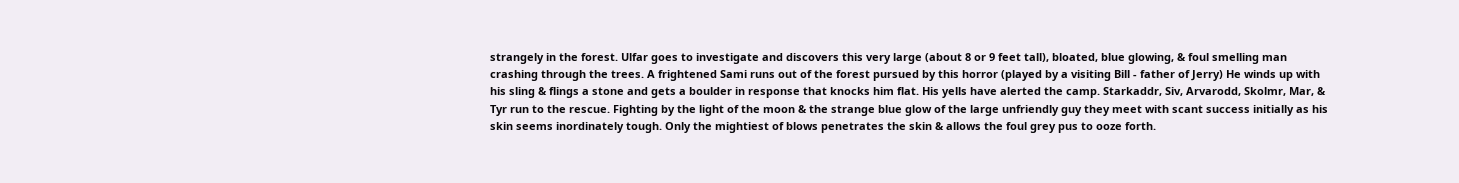strangely in the forest. Ulfar goes to investigate and discovers this very large (about 8 or 9 feet tall), bloated, blue glowing, & foul smelling man crashing through the trees. A frightened Sami runs out of the forest pursued by this horror (played by a visiting Bill - father of Jerry) He winds up with his sling & flings a stone and gets a boulder in response that knocks him flat. His yells have alerted the camp. Starkaddr, Siv, Arvarodd, Skolmr, Mar, & Tyr run to the rescue. Fighting by the light of the moon & the strange blue glow of the large unfriendly guy they meet with scant success initially as his skin seems inordinately tough. Only the mightiest of blows penetrates the skin & allows the foul grey pus to ooze forth.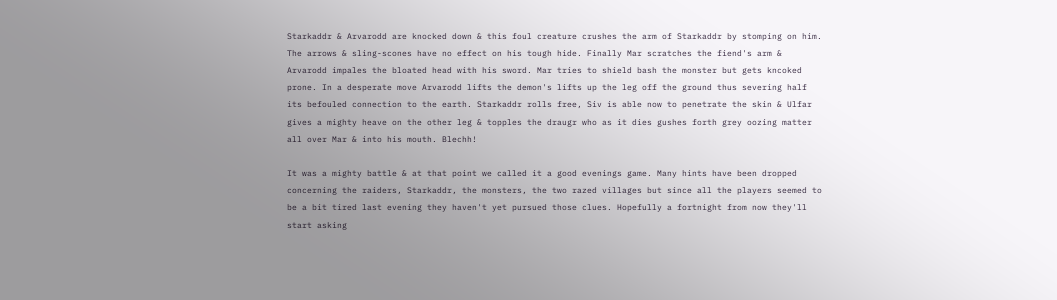Starkaddr & Arvarodd are knocked down & this foul creature crushes the arm of Starkaddr by stomping on him. The arrows & sling-scones have no effect on his tough hide. Finally Mar scratches the fiend's arm & Arvarodd impales the bloated head with his sword. Mar tries to shield bash the monster but gets kncoked prone. In a desperate move Arvarodd lifts the demon's lifts up the leg off the ground thus severing half its befouled connection to the earth. Starkaddr rolls free, Siv is able now to penetrate the skin & Ulfar gives a mighty heave on the other leg & topples the draugr who as it dies gushes forth grey oozing matter all over Mar & into his mouth. Blechh!

It was a mighty battle & at that point we called it a good evenings game. Many hints have been dropped concerning the raiders, Starkaddr, the monsters, the two razed villages but since all the players seemed to be a bit tired last evening they haven't yet pursued those clues. Hopefully a fortnight from now they'll start asking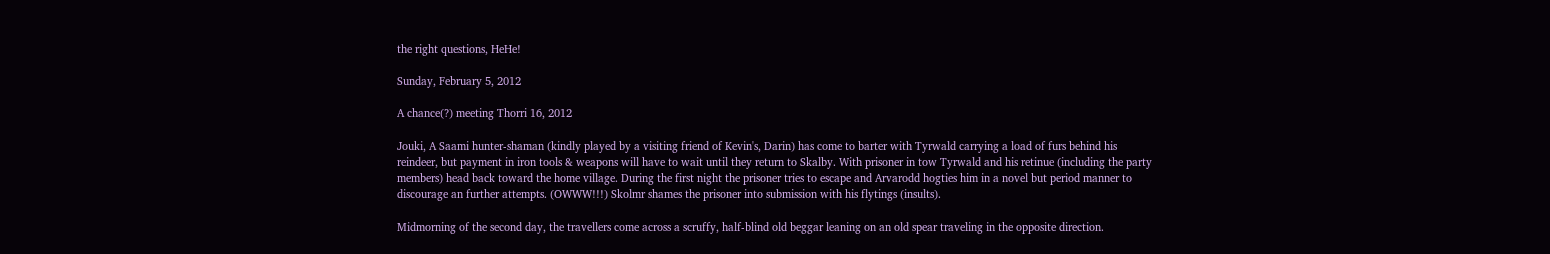the right questions, HeHe!

Sunday, February 5, 2012

A chance(?) meeting Thorri 16, 2012

Jouki, A Saami hunter-shaman (kindly played by a visiting friend of Kevin's, Darin) has come to barter with Tyrwald carrying a load of furs behind his reindeer, but payment in iron tools & weapons will have to wait until they return to Skalby. With prisoner in tow Tyrwald and his retinue (including the party members) head back toward the home village. During the first night the prisoner tries to escape and Arvarodd hogties him in a novel but period manner to discourage an further attempts. (OWWW!!!) Skolmr shames the prisoner into submission with his flytings (insults).

Midmorning of the second day, the travellers come across a scruffy, half-blind old beggar leaning on an old spear traveling in the opposite direction.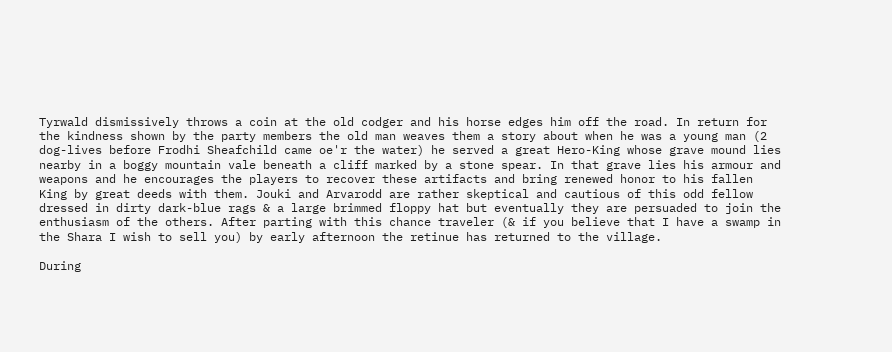Tyrwald dismissively throws a coin at the old codger and his horse edges him off the road. In return for the kindness shown by the party members the old man weaves them a story about when he was a young man (2 dog-lives before Frodhi Sheafchild came oe'r the water) he served a great Hero-King whose grave mound lies nearby in a boggy mountain vale beneath a cliff marked by a stone spear. In that grave lies his armour and weapons and he encourages the players to recover these artifacts and bring renewed honor to his fallen King by great deeds with them. Jouki and Arvarodd are rather skeptical and cautious of this odd fellow dressed in dirty dark-blue rags & a large brimmed floppy hat but eventually they are persuaded to join the enthusiasm of the others. After parting with this chance traveler (& if you believe that I have a swamp in the Shara I wish to sell you) by early afternoon the retinue has returned to the village.

During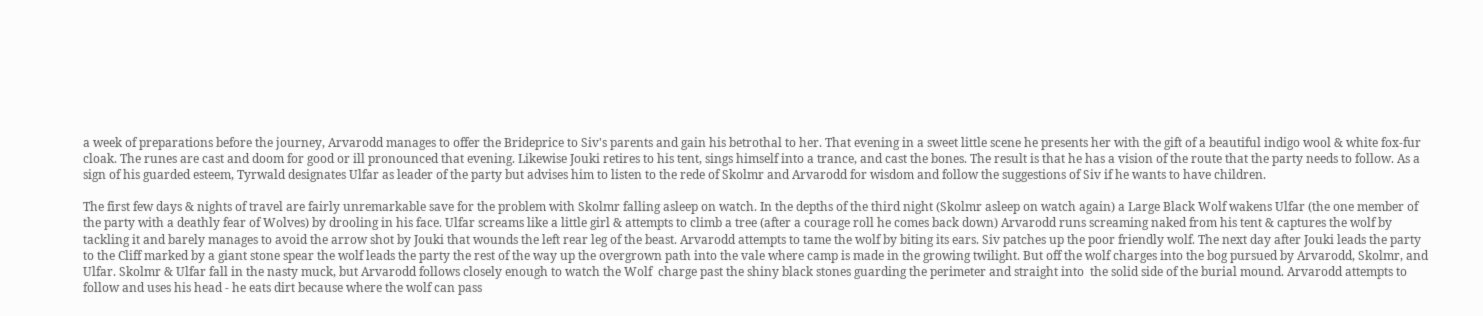a week of preparations before the journey, Arvarodd manages to offer the Brideprice to Siv's parents and gain his betrothal to her. That evening in a sweet little scene he presents her with the gift of a beautiful indigo wool & white fox-fur cloak. The runes are cast and doom for good or ill pronounced that evening. Likewise Jouki retires to his tent, sings himself into a trance, and cast the bones. The result is that he has a vision of the route that the party needs to follow. As a sign of his guarded esteem, Tyrwald designates Ulfar as leader of the party but advises him to listen to the rede of Skolmr and Arvarodd for wisdom and follow the suggestions of Siv if he wants to have children.

The first few days & nights of travel are fairly unremarkable save for the problem with Skolmr falling asleep on watch. In the depths of the third night (Skolmr asleep on watch again) a Large Black Wolf wakens Ulfar (the one member of the party with a deathly fear of Wolves) by drooling in his face. Ulfar screams like a little girl & attempts to climb a tree (after a courage roll he comes back down) Arvarodd runs screaming naked from his tent & captures the wolf by tackling it and barely manages to avoid the arrow shot by Jouki that wounds the left rear leg of the beast. Arvarodd attempts to tame the wolf by biting its ears. Siv patches up the poor friendly wolf. The next day after Jouki leads the party to the Cliff marked by a giant stone spear the wolf leads the party the rest of the way up the overgrown path into the vale where camp is made in the growing twilight. But off the wolf charges into the bog pursued by Arvarodd, Skolmr, and Ulfar. Skolmr & Ulfar fall in the nasty muck, but Arvarodd follows closely enough to watch the Wolf  charge past the shiny black stones guarding the perimeter and straight into  the solid side of the burial mound. Arvarodd attempts to follow and uses his head - he eats dirt because where the wolf can pass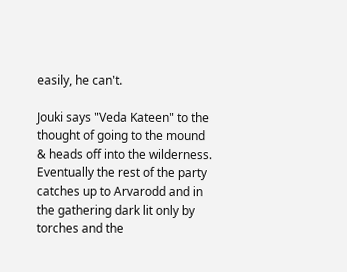easily, he can't.

Jouki says "Veda Kateen" to the thought of going to the mound & heads off into the wilderness. Eventually the rest of the party catches up to Arvarodd and in the gathering dark lit only by torches and the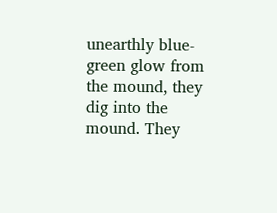unearthly blue-green glow from the mound, they dig into the mound. They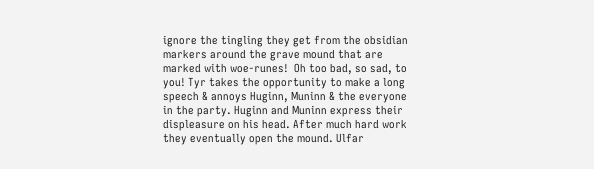ignore the tingling they get from the obsidian markers around the grave mound that are marked with woe-runes!  Oh too bad, so sad, to you! Tyr takes the opportunity to make a long speech & annoys Huginn, Muninn & the everyone in the party. Huginn and Muninn express their displeasure on his head. After much hard work they eventually open the mound. Ulfar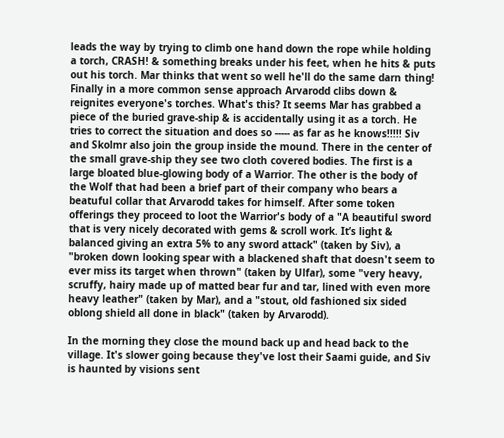leads the way by trying to climb one hand down the rope while holding a torch, CRASH! & something breaks under his feet, when he hits & puts out his torch. Mar thinks that went so well he'll do the same darn thing! Finally in a more common sense approach Arvarodd clibs down & reignites everyone's torches. What's this? It seems Mar has grabbed a piece of the buried grave-ship & is accidentally using it as a torch. He tries to correct the situation and does so ----- as far as he knows!!!!! Siv and Skolmr also join the group inside the mound. There in the center of the small grave-ship they see two cloth covered bodies. The first is a large bloated blue-glowing body of a Warrior. The other is the body of the Wolf that had been a brief part of their company who bears a beatuful collar that Arvarodd takes for himself. After some token offerings they proceed to loot the Warrior's body of a "A beautiful sword that is very nicely decorated with gems & scroll work. It’s light & balanced giving an extra 5% to any sword attack" (taken by Siv), a "broken down looking spear with a blackened shaft that doesn't seem to ever miss its target when thrown" (taken by Ulfar), some "very heavy, scruffy, hairy made up of matted bear fur and tar, lined with even more heavy leather" (taken by Mar), and a "stout, old fashioned six sided oblong shield all done in black" (taken by Arvarodd).

In the morning they close the mound back up and head back to the village. It's slower going because they've lost their Saami guide, and Siv is haunted by visions sent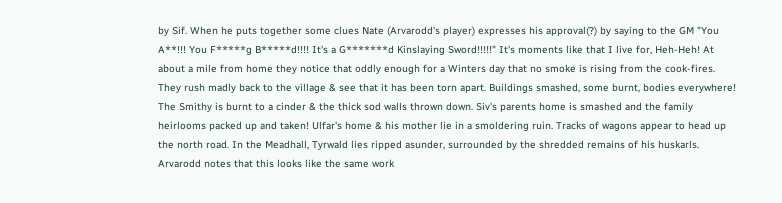by Sif. When he puts together some clues Nate (Arvarodd's player) expresses his approval(?) by saying to the GM "You A**!!! You F*****g B*****d!!!! It's a G*******d Kinslaying Sword!!!!!" It's moments like that I live for, Heh-Heh! At about a mile from home they notice that oddly enough for a Winters day that no smoke is rising from the cook-fires. They rush madly back to the village & see that it has been torn apart. Buildings smashed, some burnt, bodies everywhere! The Smithy is burnt to a cinder & the thick sod walls thrown down. Siv's parents home is smashed and the family heirlooms packed up and taken! Ulfar's home & his mother lie in a smoldering ruin. Tracks of wagons appear to head up the north road. In the Meadhall, Tyrwald lies ripped asunder, surrounded by the shredded remains of his huskarls. Arvarodd notes that this looks like the same work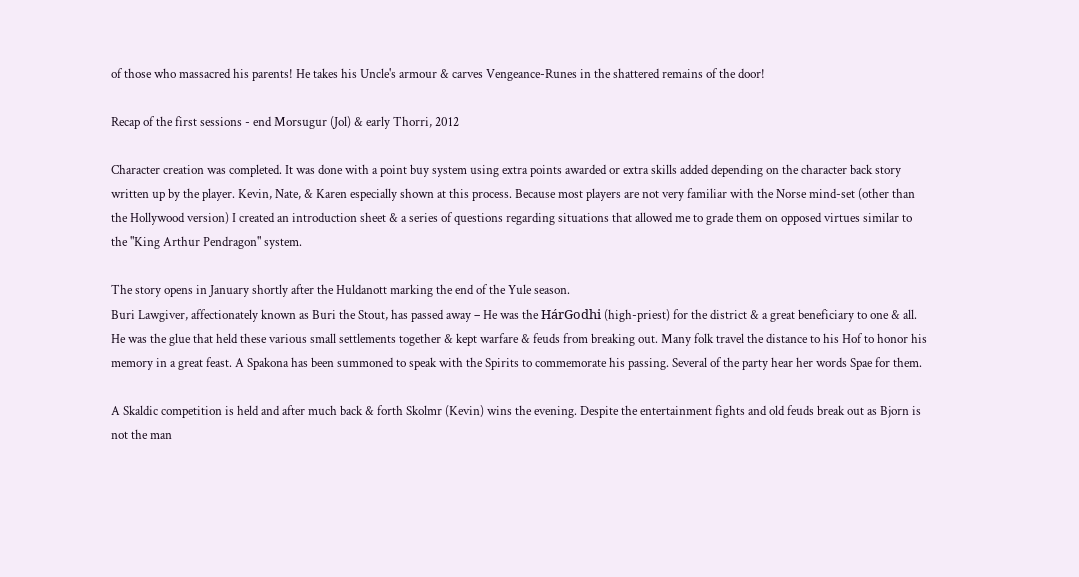of those who massacred his parents! He takes his Uncle's armour & carves Vengeance-Runes in the shattered remains of the door!

Recap of the first sessions - end Morsugur (Jol) & early Thorri, 2012

Character creation was completed. It was done with a point buy system using extra points awarded or extra skills added depending on the character back story written up by the player. Kevin, Nate, & Karen especially shown at this process. Because most players are not very familiar with the Norse mind-set (other than the Hollywood version) I created an introduction sheet & a series of questions regarding situations that allowed me to grade them on opposed virtues similar to the "King Arthur Pendragon" system.

The story opens in January shortly after the Huldanott marking the end of the Yule season.
Buri Lawgiver, affectionately known as Buri the Stout, has passed away – He was the HárGodhi (high-priest) for the district & a great beneficiary to one & all. He was the glue that held these various small settlements together & kept warfare & feuds from breaking out. Many folk travel the distance to his Hof to honor his memory in a great feast. A Spakona has been summoned to speak with the Spirits to commemorate his passing. Several of the party hear her words Spae for them.

A Skaldic competition is held and after much back & forth Skolmr (Kevin) wins the evening. Despite the entertainment fights and old feuds break out as Bjorn is not the man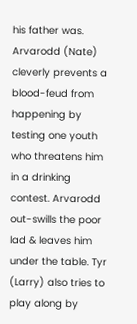his father was. Arvarodd (Nate) cleverly prevents a blood-feud from happening by testing one youth who threatens him in a drinking contest. Arvarodd out-swills the poor lad & leaves him under the table. Tyr (Larry) also tries to play along by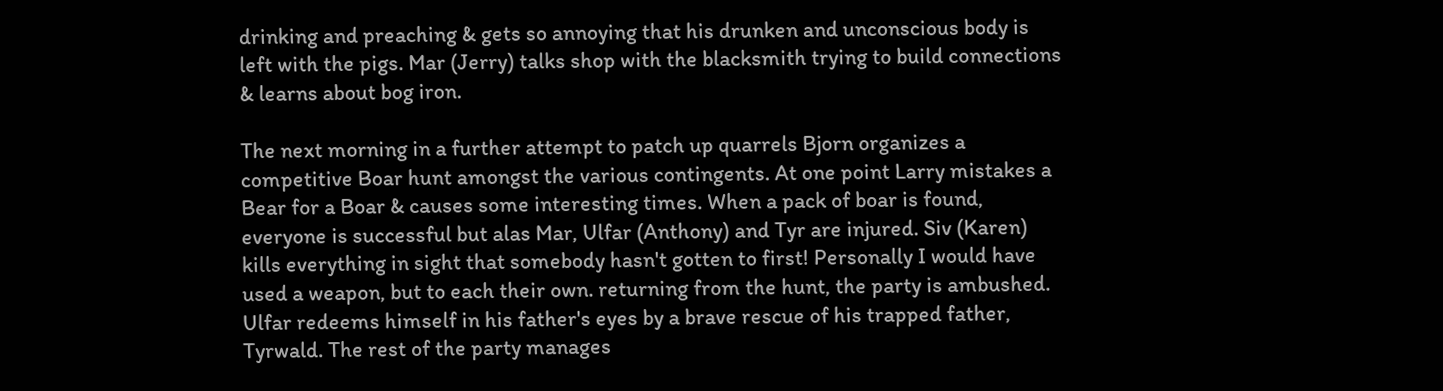drinking and preaching & gets so annoying that his drunken and unconscious body is left with the pigs. Mar (Jerry) talks shop with the blacksmith trying to build connections & learns about bog iron.

The next morning in a further attempt to patch up quarrels Bjorn organizes a competitive Boar hunt amongst the various contingents. At one point Larry mistakes a Bear for a Boar & causes some interesting times. When a pack of boar is found, everyone is successful but alas Mar, Ulfar (Anthony) and Tyr are injured. Siv (Karen) kills everything in sight that somebody hasn't gotten to first! Personally I would have used a weapon, but to each their own. returning from the hunt, the party is ambushed. Ulfar redeems himself in his father's eyes by a brave rescue of his trapped father, Tyrwald. The rest of the party manages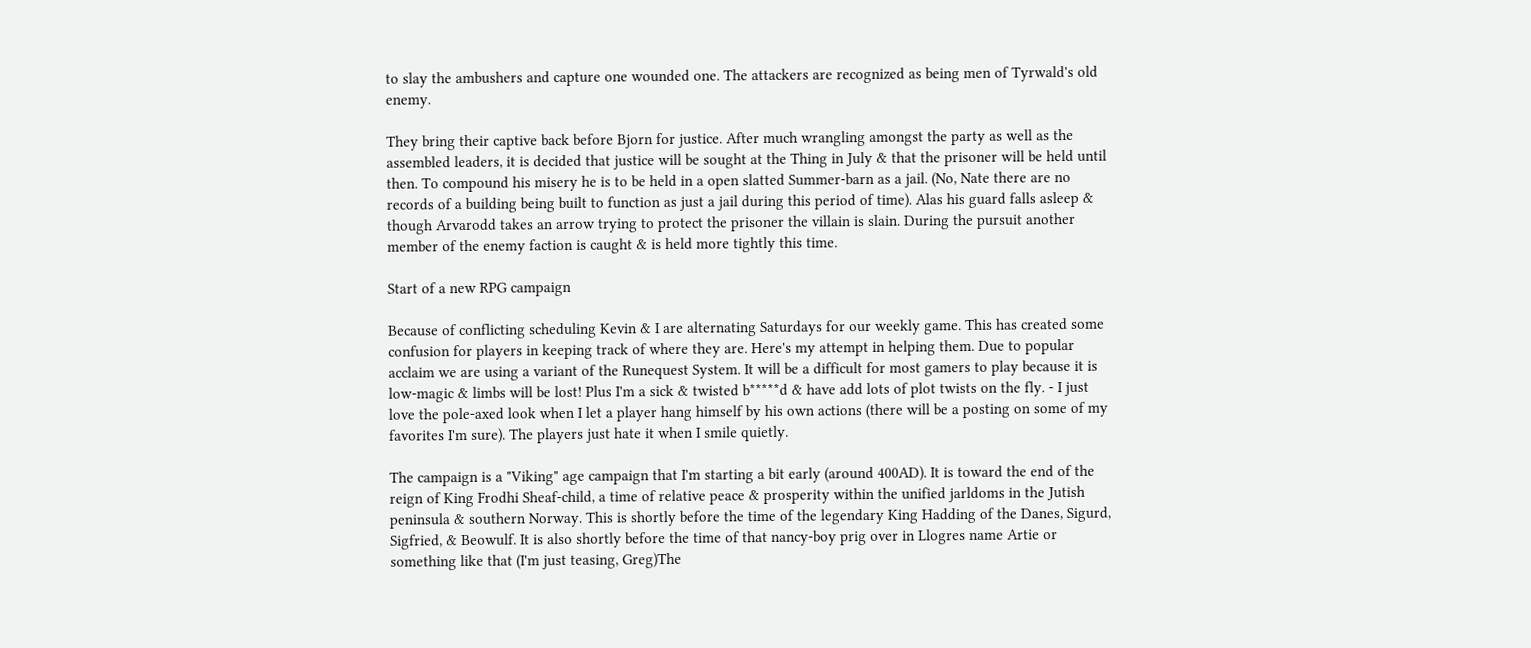to slay the ambushers and capture one wounded one. The attackers are recognized as being men of Tyrwald's old enemy.

They bring their captive back before Bjorn for justice. After much wrangling amongst the party as well as the assembled leaders, it is decided that justice will be sought at the Thing in July & that the prisoner will be held until then. To compound his misery he is to be held in a open slatted Summer-barn as a jail. (No, Nate there are no records of a building being built to function as just a jail during this period of time). Alas his guard falls asleep & though Arvarodd takes an arrow trying to protect the prisoner the villain is slain. During the pursuit another member of the enemy faction is caught & is held more tightly this time.

Start of a new RPG campaign

Because of conflicting scheduling Kevin & I are alternating Saturdays for our weekly game. This has created some confusion for players in keeping track of where they are. Here's my attempt in helping them. Due to popular acclaim we are using a variant of the Runequest System. It will be a difficult for most gamers to play because it is low-magic & limbs will be lost! Plus I'm a sick & twisted b*****d & have add lots of plot twists on the fly. - I just love the pole-axed look when I let a player hang himself by his own actions (there will be a posting on some of my favorites I'm sure). The players just hate it when I smile quietly.

The campaign is a "Viking" age campaign that I'm starting a bit early (around 400AD). It is toward the end of the reign of King Frodhi Sheaf-child, a time of relative peace & prosperity within the unified jarldoms in the Jutish peninsula & southern Norway. This is shortly before the time of the legendary King Hadding of the Danes, Sigurd, Sigfried, & Beowulf. It is also shortly before the time of that nancy-boy prig over in Llogres name Artie or something like that (I'm just teasing, Greg)The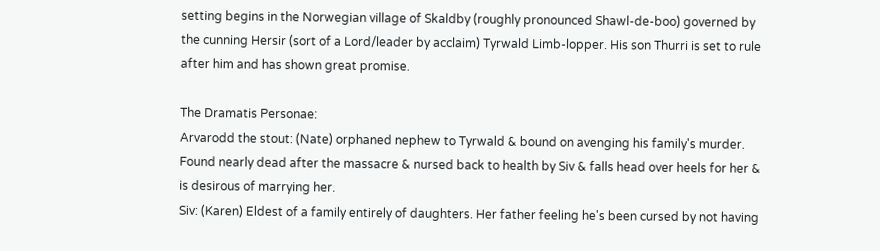setting begins in the Norwegian village of Skaldby (roughly pronounced Shawl-de-boo) governed by the cunning Hersir (sort of a Lord/leader by acclaim) Tyrwald Limb-lopper. His son Thurri is set to rule after him and has shown great promise.

The Dramatis Personae:
Arvarodd the stout: (Nate) orphaned nephew to Tyrwald & bound on avenging his family's murder. Found nearly dead after the massacre & nursed back to health by Siv & falls head over heels for her & is desirous of marrying her.
Siv: (Karen) Eldest of a family entirely of daughters. Her father feeling he's been cursed by not having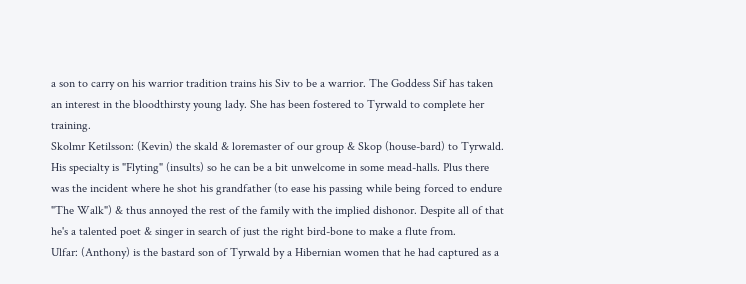a son to carry on his warrior tradition trains his Siv to be a warrior. The Goddess Sif has taken an interest in the bloodthirsty young lady. She has been fostered to Tyrwald to complete her training.
Skolmr Ketilsson: (Kevin) the skald & loremaster of our group & Skop (house-bard) to Tyrwald. His specialty is "Flyting" (insults) so he can be a bit unwelcome in some mead-halls. Plus there was the incident where he shot his grandfather (to ease his passing while being forced to endure "The Walk") & thus annoyed the rest of the family with the implied dishonor. Despite all of that he's a talented poet & singer in search of just the right bird-bone to make a flute from.
Ulfar: (Anthony) is the bastard son of Tyrwald by a Hibernian women that he had captured as a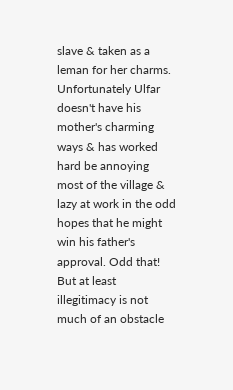slave & taken as a leman for her charms. Unfortunately Ulfar doesn't have his mother's charming ways & has worked hard be annoying most of the village & lazy at work in the odd hopes that he might win his father's approval. Odd that! But at least illegitimacy is not much of an obstacle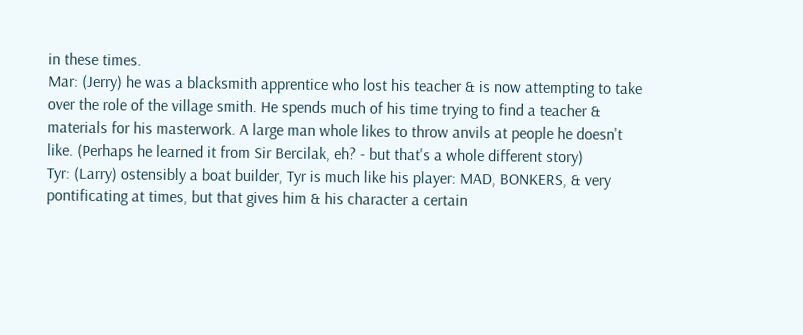in these times.
Mar: (Jerry) he was a blacksmith apprentice who lost his teacher & is now attempting to take over the role of the village smith. He spends much of his time trying to find a teacher & materials for his masterwork. A large man whole likes to throw anvils at people he doesn't like. (Perhaps he learned it from Sir Bercilak, eh? - but that's a whole different story)
Tyr: (Larry) ostensibly a boat builder, Tyr is much like his player: MAD, BONKERS, & very pontificating at times, but that gives him & his character a certain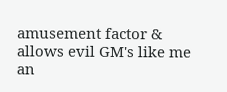amusement factor & allows evil GM's like me an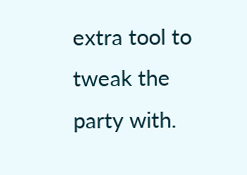extra tool to tweak the party with.